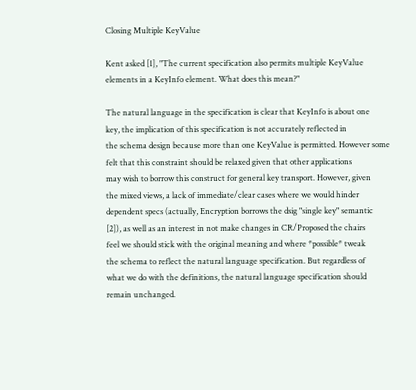Closing Multiple KeyValue

Kent asked [1], "The current specification also permits multiple KeyValue
elements in a KeyInfo element. What does this mean?"

The natural language in the specification is clear that KeyInfo is about one
key, the implication of this specification is not accurately reflected in
the schema design because more than one KeyValue is permitted. However some
felt that this constraint should be relaxed given that other applications
may wish to borrow this construct for general key transport. However, given
the mixed views, a lack of immediate/clear cases where we would hinder
dependent specs (actually, Encryption borrows the dsig "single key" semantic
[2]), as well as an interest in not make changes in CR/Proposed the chairs
feel we should stick with the original meaning and where *possible* tweak
the schema to reflect the natural language specification. But regardless of
what we do with the definitions, the natural language specification should
remain unchanged.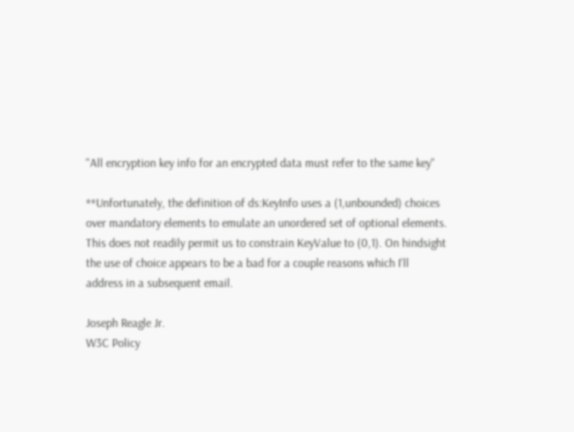"All encryption key info for an encrypted data must refer to the same key"

**Unfortunately, the definition of ds:KeyInfo uses a (1,unbounded) choices
over mandatory elements to emulate an unordered set of optional elements.
This does not readily permit us to constrain KeyValue to (0,1). On hindsight
the use of choice appears to be a bad for a couple reasons which I'll
address in a subsequent email.

Joseph Reagle Jr.
W3C Policy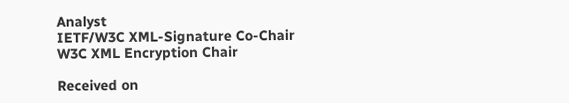Analyst
IETF/W3C XML-Signature Co-Chair
W3C XML Encryption Chair

Received on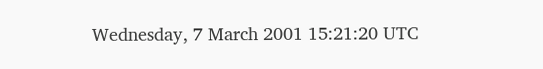Wednesday, 7 March 2001 15:21:20 UTC